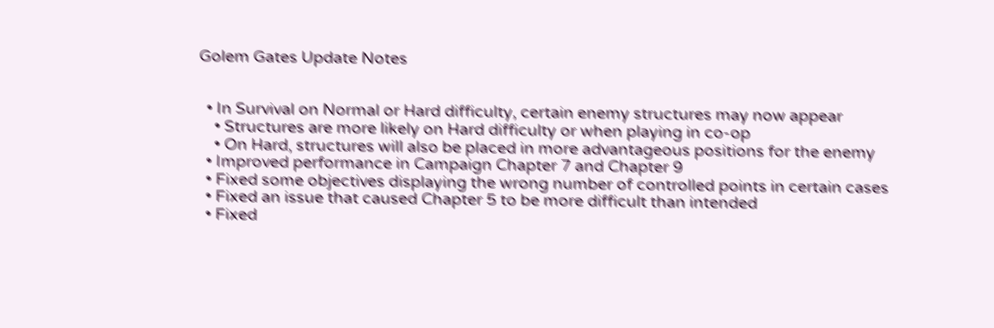Golem Gates Update Notes


  • In Survival on Normal or Hard difficulty, certain enemy structures may now appear
    • Structures are more likely on Hard difficulty or when playing in co-op
    • On Hard, structures will also be placed in more advantageous positions for the enemy
  • Improved performance in Campaign Chapter 7 and Chapter 9
  • Fixed some objectives displaying the wrong number of controlled points in certain cases
  • Fixed an issue that caused Chapter 5 to be more difficult than intended
  • Fixed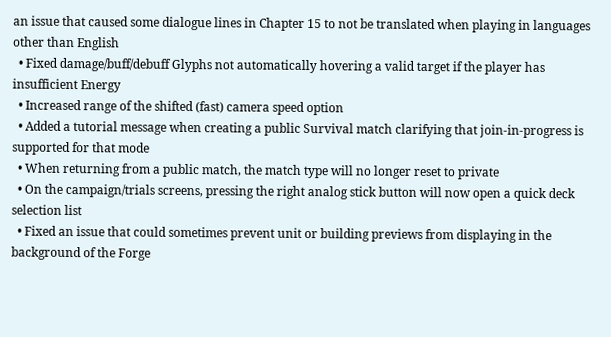an issue that caused some dialogue lines in Chapter 15 to not be translated when playing in languages other than English
  • Fixed damage/buff/debuff Glyphs not automatically hovering a valid target if the player has insufficient Energy
  • Increased range of the shifted (fast) camera speed option
  • Added a tutorial message when creating a public Survival match clarifying that join-in-progress is supported for that mode
  • When returning from a public match, the match type will no longer reset to private
  • On the campaign/trials screens, pressing the right analog stick button will now open a quick deck selection list
  • Fixed an issue that could sometimes prevent unit or building previews from displaying in the background of the Forge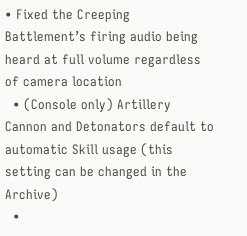• Fixed the Creeping Battlement’s firing audio being heard at full volume regardless of camera location
  • (Console only) Artillery Cannon and Detonators default to automatic Skill usage (this setting can be changed in the Archive)
  •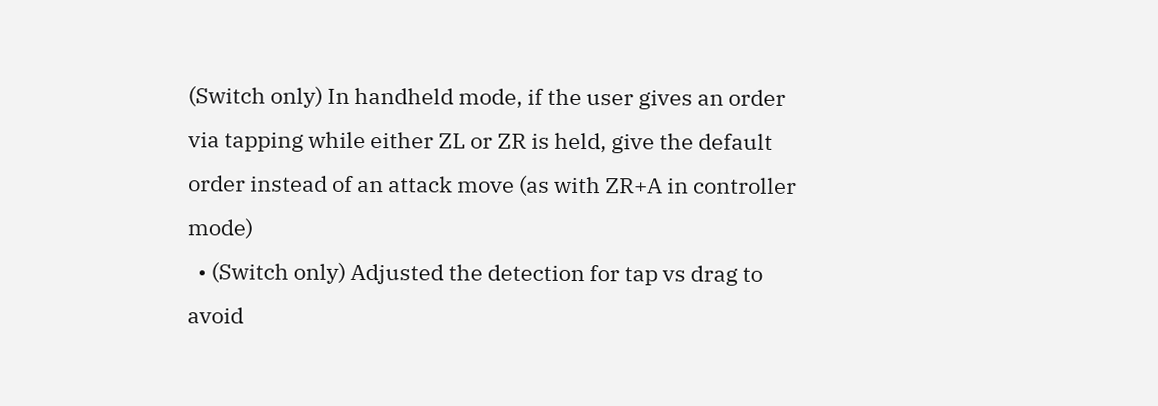(Switch only) In handheld mode, if the user gives an order via tapping while either ZL or ZR is held, give the default order instead of an attack move (as with ZR+A in controller mode)
  • (Switch only) Adjusted the detection for tap vs drag to avoid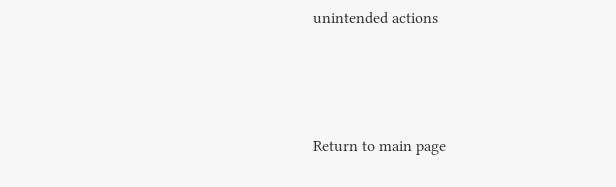unintended actions



Return to main page